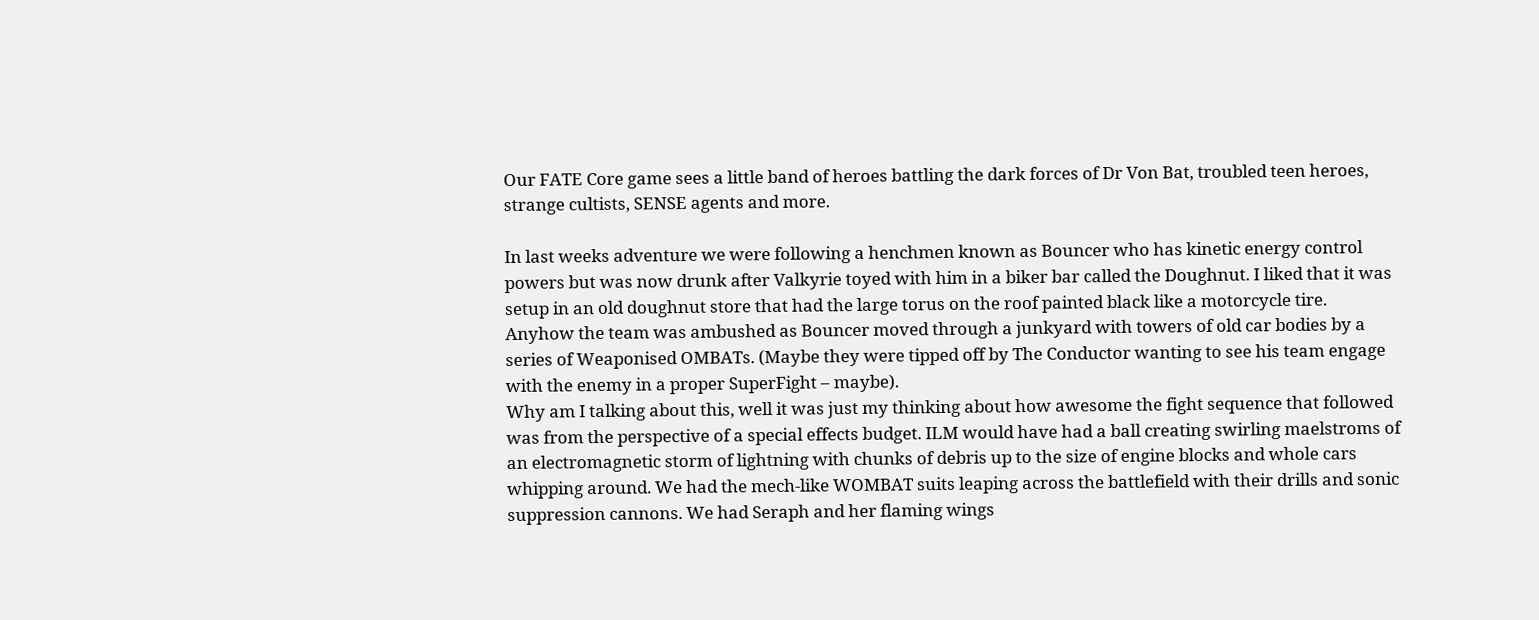Our FATE Core game sees a little band of heroes battling the dark forces of Dr Von Bat, troubled teen heroes, strange cultists, SENSE agents and more.

In last weeks adventure we were following a henchmen known as Bouncer who has kinetic energy control powers but was now drunk after Valkyrie toyed with him in a biker bar called the Doughnut. I liked that it was setup in an old doughnut store that had the large torus on the roof painted black like a motorcycle tire.
Anyhow the team was ambushed as Bouncer moved through a junkyard with towers of old car bodies by a series of Weaponised OMBATs. (Maybe they were tipped off by The Conductor wanting to see his team engage with the enemy in a proper SuperFight – maybe).
Why am I talking about this, well it was just my thinking about how awesome the fight sequence that followed was from the perspective of a special effects budget. ILM would have had a ball creating swirling maelstroms of an electromagnetic storm of lightning with chunks of debris up to the size of engine blocks and whole cars whipping around. We had the mech-like WOMBAT suits leaping across the battlefield with their drills and sonic suppression cannons. We had Seraph and her flaming wings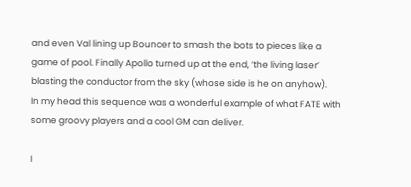and even Val lining up Bouncer to smash the bots to pieces like a game of pool. Finally Apollo turned up at the end, ‘the living laser’ blasting the conductor from the sky (whose side is he on anyhow).
In my head this sequence was a wonderful example of what FATE with some groovy players and a cool GM can deliver.

I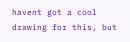havent got a cool drawing for this, but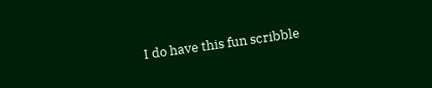I do have this fun scribble